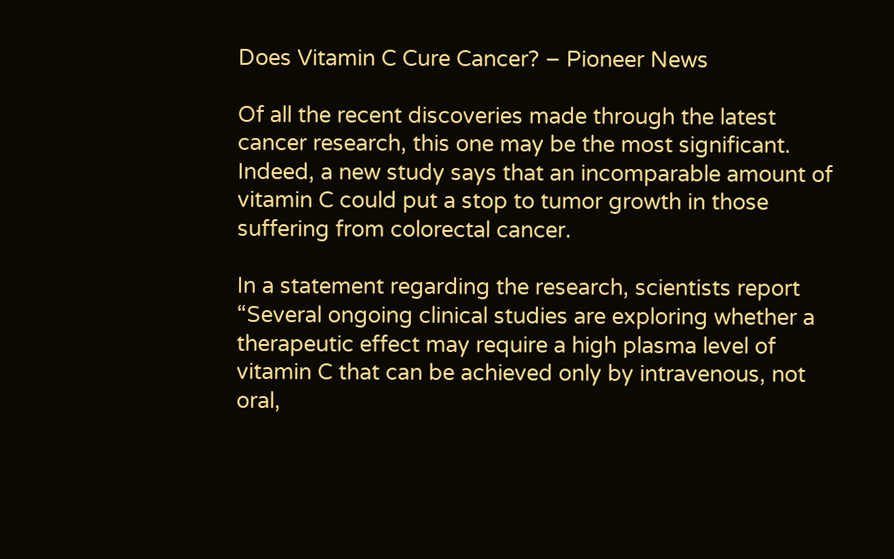Does Vitamin C Cure Cancer? – Pioneer News

Of all the recent discoveries made through the latest cancer research, this one may be the most significant. Indeed, a new study says that an incomparable amount of vitamin C could put a stop to tumor growth in those suffering from colorectal cancer.

In a statement regarding the research, scientists report “Several ongoing clinical studies are exploring whether a therapeutic effect may require a high plasma level of vitamin C that can be achieved only by intravenous, not oral,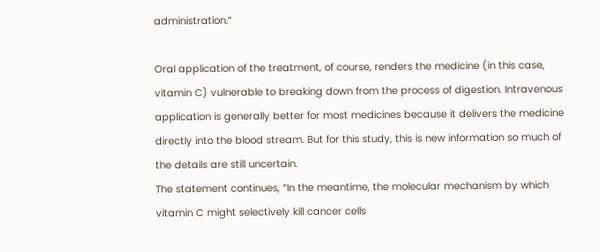administration.”

Oral application of the treatment, of course, renders the medicine (in this case, vitamin C) vulnerable to breaking down from the process of digestion. Intravenous application is generally better for most medicines because it delivers the medicine directly into the blood stream. But for this study, this is new information so much of the details are still uncertain.
The statement continues, “In the meantime, the molecular mechanism by which vitamin C might selectively kill cancer cells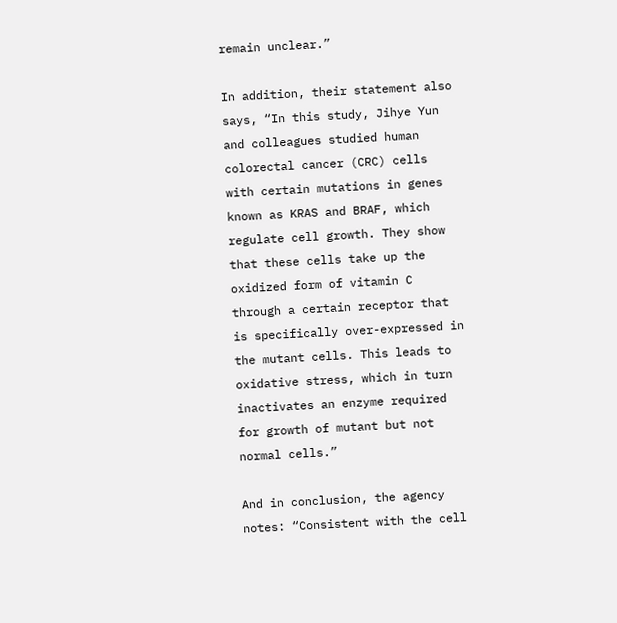remain unclear.”

In addition, their statement also says, “In this study, Jihye Yun and colleagues studied human colorectal cancer (CRC) cells with certain mutations in genes known as KRAS and BRAF, which regulate cell growth. They show that these cells take up the oxidized form of vitamin C through a certain receptor that is specifically over-expressed in the mutant cells. This leads to oxidative stress, which in turn inactivates an enzyme required for growth of mutant but not normal cells.”

And in conclusion, the agency notes: “Consistent with the cell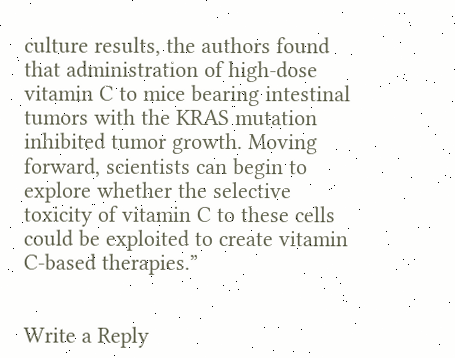culture results, the authors found that administration of high-dose vitamin C to mice bearing intestinal tumors with the KRAS mutation inhibited tumor growth. Moving forward, scientists can begin to explore whether the selective toxicity of vitamin C to these cells could be exploited to create vitamin C-based therapies.”


Write a Reply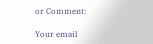or Comment:

Your email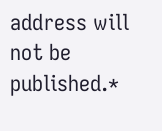address will not be published.*